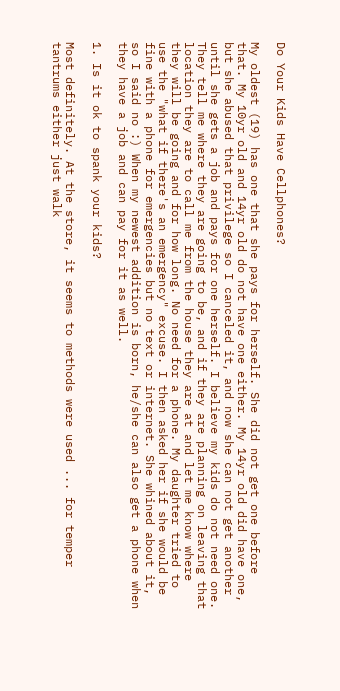Do Your Kids Have Cellphones?

My oldest (19) has one that she pays for herself. She did not get one before that. My 10yr old and 14yr old do not have one either. My 14yr old did have one, but she abused that privilege so I canceled it, and now she can not get another until she gets a job and pays for one herself. I believe my kids do not need one. They tell me where they are going to be, and if they are planning on leaving that location they are to call me from the house they are at and let me know where they will be going and for how long. No need for a phone. My daughter tried to use the "what if there's an emergency" excuse. I then asked her if she would be fine with a phone for emergencies but no text or internet. She whined about it, so I said no :) When my newest addition is born, he/she can also get a phone when they have a job and can pay for it as well.

1. Is it ok to spank your kids?

Most definitely. At the store, it seems to methods were used ... for temper tantrums either just walk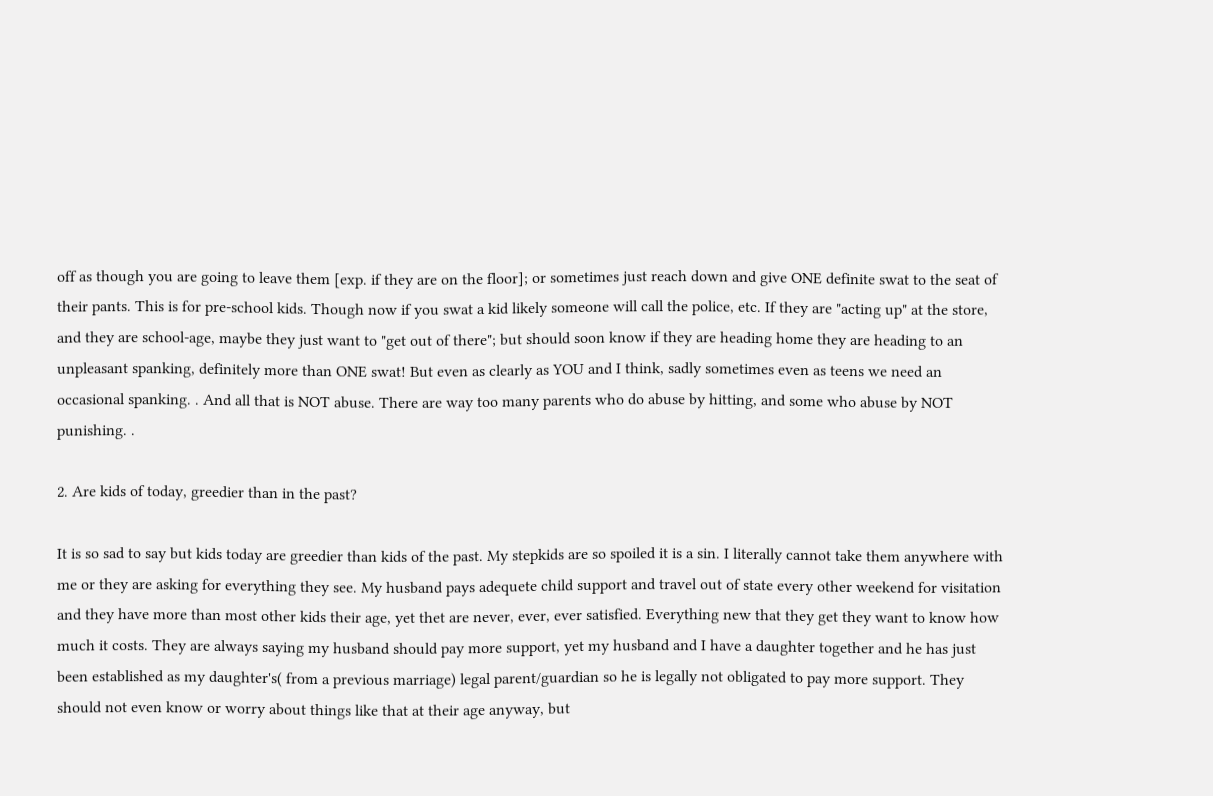off as though you are going to leave them [exp. if they are on the floor]; or sometimes just reach down and give ONE definite swat to the seat of their pants. This is for pre-school kids. Though now if you swat a kid likely someone will call the police, etc. If they are "acting up" at the store, and they are school-age, maybe they just want to "get out of there"; but should soon know if they are heading home they are heading to an unpleasant spanking, definitely more than ONE swat! But even as clearly as YOU and I think, sadly sometimes even as teens we need an occasional spanking. . And all that is NOT abuse. There are way too many parents who do abuse by hitting, and some who abuse by NOT punishing. .

2. Are kids of today, greedier than in the past?

It is so sad to say but kids today are greedier than kids of the past. My stepkids are so spoiled it is a sin. I literally cannot take them anywhere with me or they are asking for everything they see. My husband pays adequete child support and travel out of state every other weekend for visitation and they have more than most other kids their age, yet thet are never, ever, ever satisfied. Everything new that they get they want to know how much it costs. They are always saying my husband should pay more support, yet my husband and I have a daughter together and he has just been established as my daughter's( from a previous marriage) legal parent/guardian so he is legally not obligated to pay more support. They should not even know or worry about things like that at their age anyway, but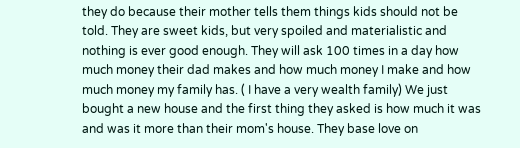they do because their mother tells them things kids should not be told. They are sweet kids, but very spoiled and materialistic and nothing is ever good enough. They will ask 100 times in a day how much money their dad makes and how much money I make and how much money my family has. ( I have a very wealth family) We just bought a new house and the first thing they asked is how much it was and was it more than their mom's house. They base love on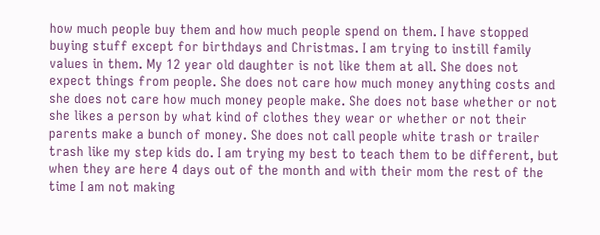how much people buy them and how much people spend on them. I have stopped buying stuff except for birthdays and Christmas. I am trying to instill family values in them. My 12 year old daughter is not like them at all. She does not expect things from people. She does not care how much money anything costs and she does not care how much money people make. She does not base whether or not she likes a person by what kind of clothes they wear or whether or not their parents make a bunch of money. She does not call people white trash or trailer trash like my step kids do. I am trying my best to teach them to be different, but when they are here 4 days out of the month and with their mom the rest of the time I am not making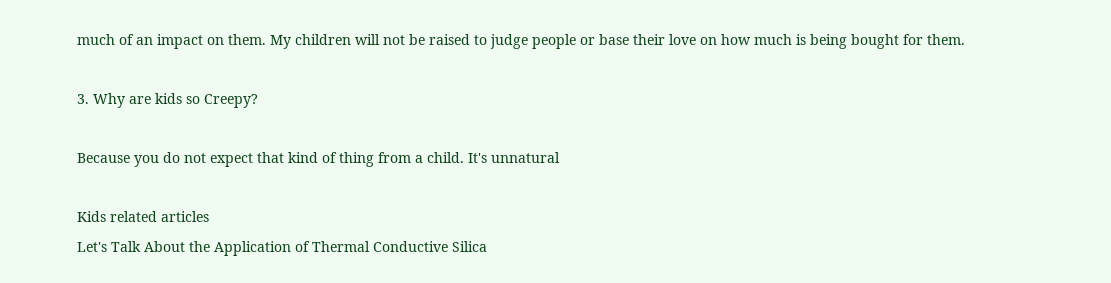much of an impact on them. My children will not be raised to judge people or base their love on how much is being bought for them.

3. Why are kids so Creepy?

Because you do not expect that kind of thing from a child. It's unnatural

Kids related articles
Let's Talk About the Application of Thermal Conductive Silica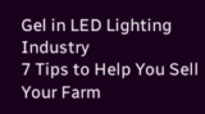Gel in LED Lighting Industry
7 Tips to Help You Sell Your Farm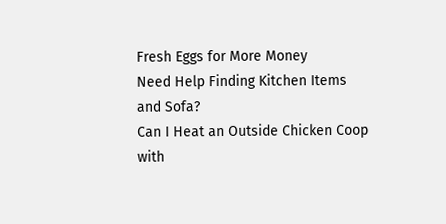Fresh Eggs for More Money
Need Help Finding Kitchen Items and Sofa?
Can I Heat an Outside Chicken Coop with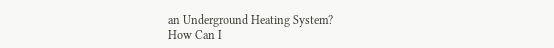an Underground Heating System?
How Can I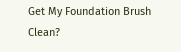Get My Foundation Brush Clean?